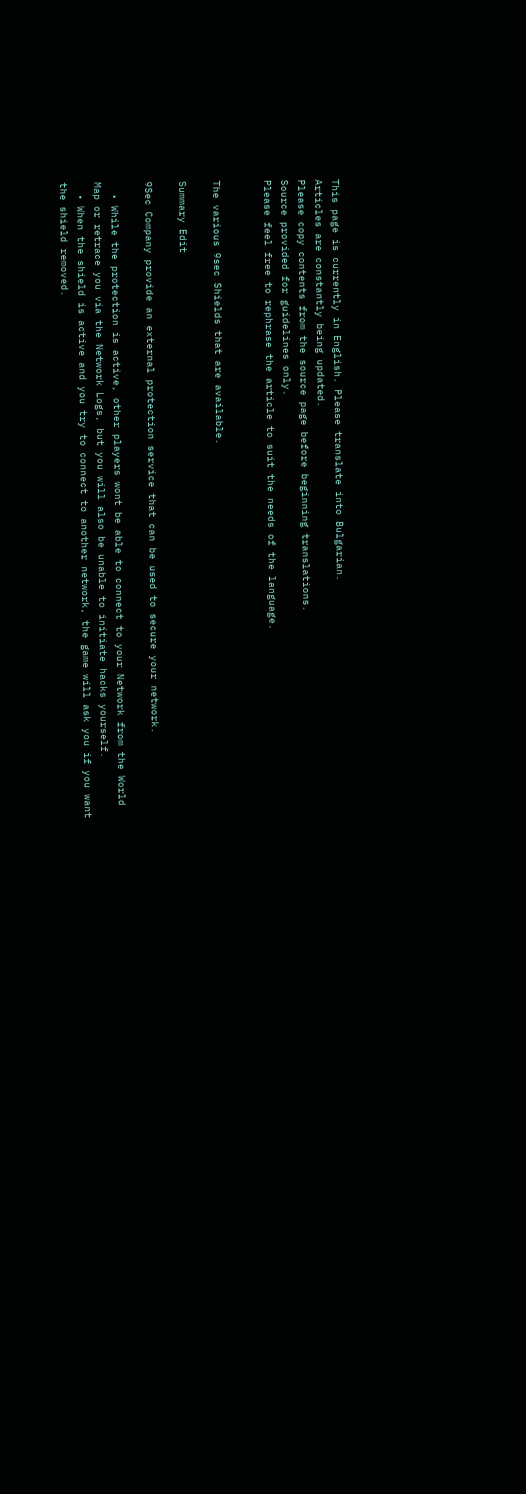This page is currently in English. Please translate into Bulgarian.
Articles are constantly being updated.
Please copy contents from the source page before beginning translations.
Source provided for guidelines only.
Please feel free to rephrase the article to suit the needs of the language.


The various 9sec Shields that are available.

Summary Edit

9Sec Company provide an external protection service that can be used to secure your network.

  • While the protection is active, other players wont be able to connect to your Network from the World Map or retrace you via the Network Logs, but you will also be unable to initiate hacks yourself.
  • When the shield is active and you try to connect to another network, the game will ask you if you want the shield removed.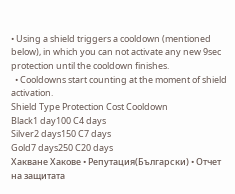• Using a shield triggers a cooldown (mentioned below), in which you can not activate any new 9sec protection until the cooldown finishes.
  • Cooldowns start counting at the moment of shield activation.
Shield Type Protection Cost Cooldown
Black1 day100 C4 days
Silver2 days150 C7 days
Gold7 days250 C20 days
Хакване Хакове • Репутация(Български) • Отчет на защитата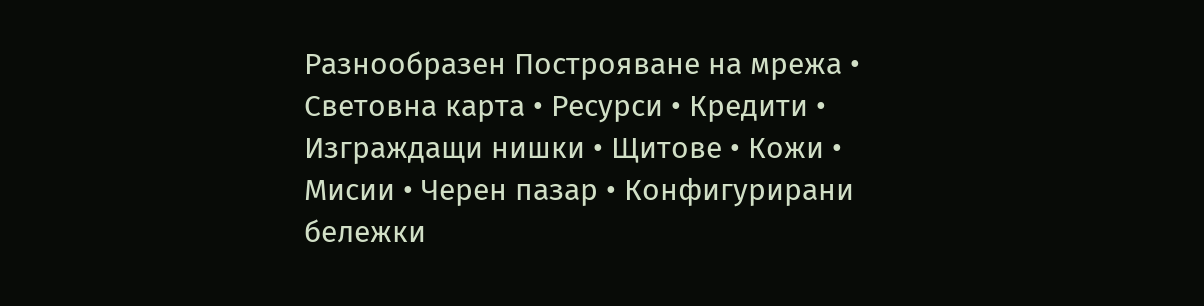Разнообразен Построяване на мрежа • Световна карта • Ресурси • Кредити • Изграждащи нишки • Щитове • Кожи • Мисии • Черен пазар • Конфигурирани бележки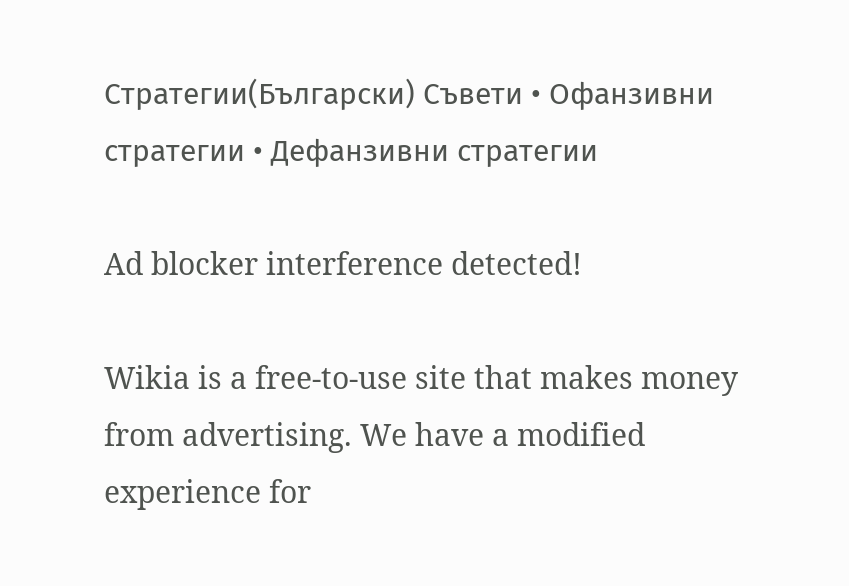Стратегии(Български) Съвети • Офанзивни стратегии • Дефанзивни стратегии

Ad blocker interference detected!

Wikia is a free-to-use site that makes money from advertising. We have a modified experience for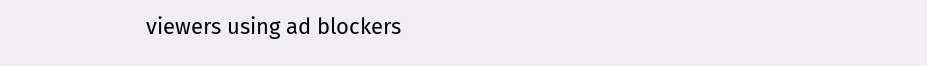viewers using ad blockers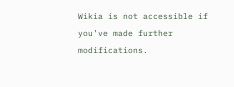Wikia is not accessible if you’ve made further modifications.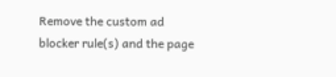Remove the custom ad blocker rule(s) and the page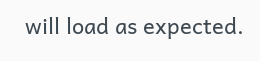will load as expected.